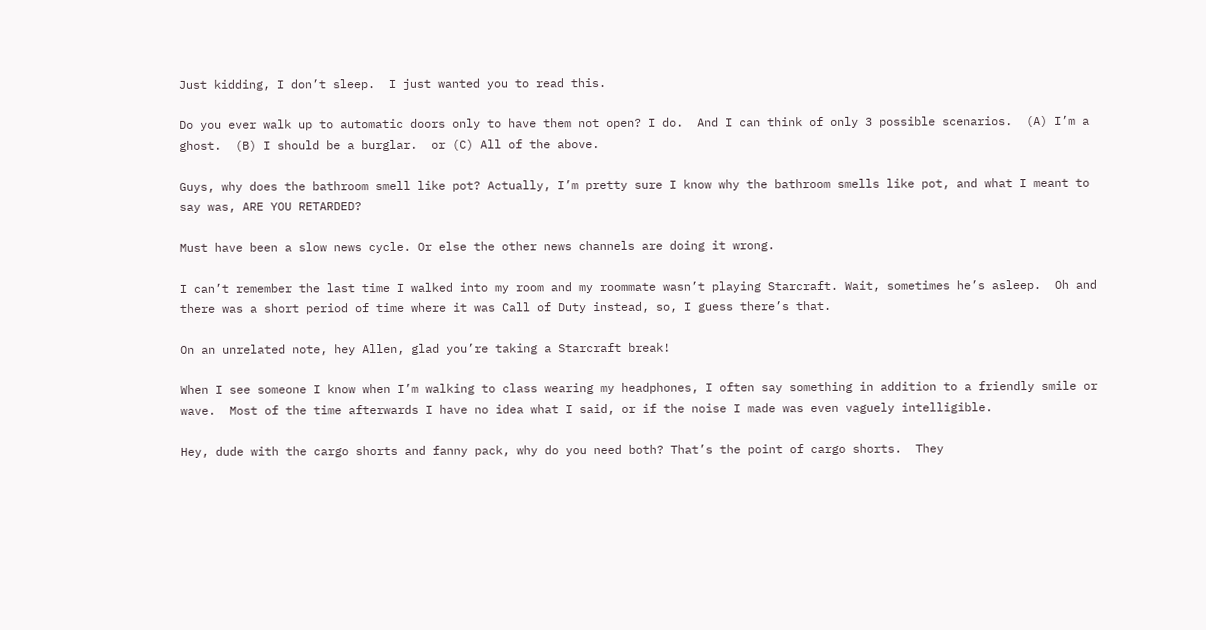Just kidding, I don’t sleep.  I just wanted you to read this.

Do you ever walk up to automatic doors only to have them not open? I do.  And I can think of only 3 possible scenarios.  (A) I’m a ghost.  (B) I should be a burglar.  or (C) All of the above.

Guys, why does the bathroom smell like pot? Actually, I’m pretty sure I know why the bathroom smells like pot, and what I meant to say was, ARE YOU RETARDED?

Must have been a slow news cycle. Or else the other news channels are doing it wrong.

I can’t remember the last time I walked into my room and my roommate wasn’t playing Starcraft. Wait, sometimes he’s asleep.  Oh and there was a short period of time where it was Call of Duty instead, so, I guess there’s that.

On an unrelated note, hey Allen, glad you’re taking a Starcraft break!

When I see someone I know when I’m walking to class wearing my headphones, I often say something in addition to a friendly smile or wave.  Most of the time afterwards I have no idea what I said, or if the noise I made was even vaguely intelligible.

Hey, dude with the cargo shorts and fanny pack, why do you need both? That’s the point of cargo shorts.  They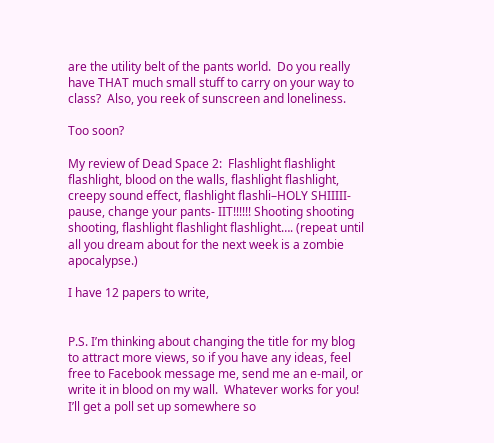are the utility belt of the pants world.  Do you really have THAT much small stuff to carry on your way to class?  Also, you reek of sunscreen and loneliness.

Too soon?

My review of Dead Space 2:  Flashlight flashlight flashlight, blood on the walls, flashlight flashlight, creepy sound effect, flashlight flashli–HOLY SHIIIII- pause, change your pants- IIT!!!!!! Shooting shooting shooting, flashlight flashlight flashlight…. (repeat until all you dream about for the next week is a zombie apocalypse.)

I have 12 papers to write,


P.S. I’m thinking about changing the title for my blog to attract more views, so if you have any ideas, feel free to Facebook message me, send me an e-mail, or write it in blood on my wall.  Whatever works for you! I’ll get a poll set up somewhere so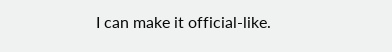I can make it official-like.